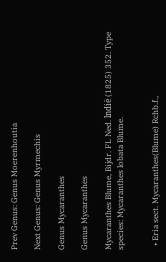Prev Genus: Genus Moerenhoutia

Next Genus: Genus Myrmechis

Genus Mycaranthes

Genus Mycaranthes

Mycaranthes Blume, Bijdr. FL Ned. lndië (1825) 352. Type species: Mycaranthes lobata Blume.


  • Eria sect. Mycaranthes(Blume) Rchb.f.,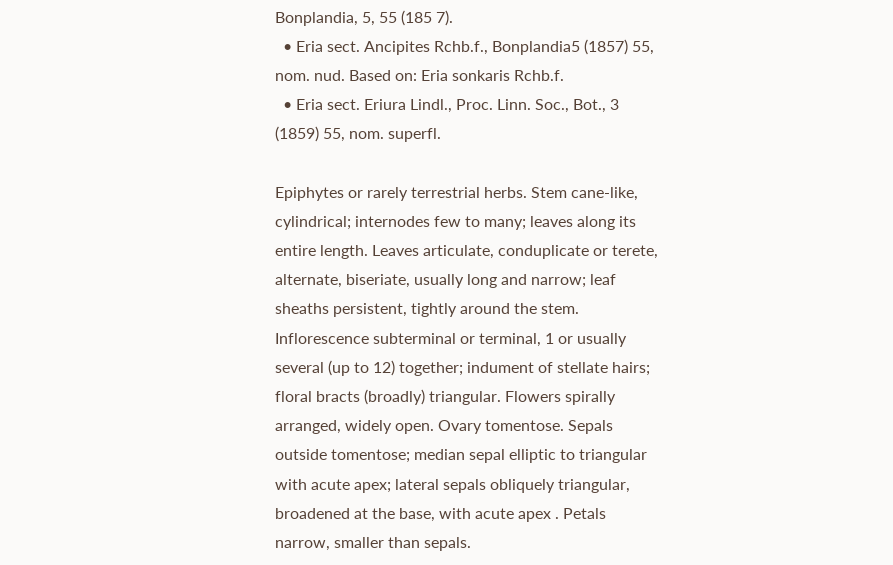Bonplandia, 5, 55 (185 7).
  • Eria sect. Ancipites Rchb.f., Bonplandia5 (1857) 55, nom. nud. Based on: Eria sonkaris Rchb.f.
  • Eria sect. Eriura Lindl., Proc. Linn. Soc., Bot., 3 (1859) 55, nom. superfl.

Epiphytes or rarely terrestrial herbs. Stem cane-like, cylindrical; internodes few to many; leaves along its entire length. Leaves articulate, conduplicate or terete, alternate, biseriate, usually long and narrow; leaf sheaths persistent, tightly around the stem. Inflorescence subterminal or terminal, 1 or usually several (up to 12) together; indument of stellate hairs; floral bracts (broadly) triangular. Flowers spirally arranged, widely open. Ovary tomentose. Sepals outside tomentose; median sepal elliptic to triangular with acute apex; lateral sepals obliquely triangular, broadened at the base, with acute apex . Petals narrow, smaller than sepals.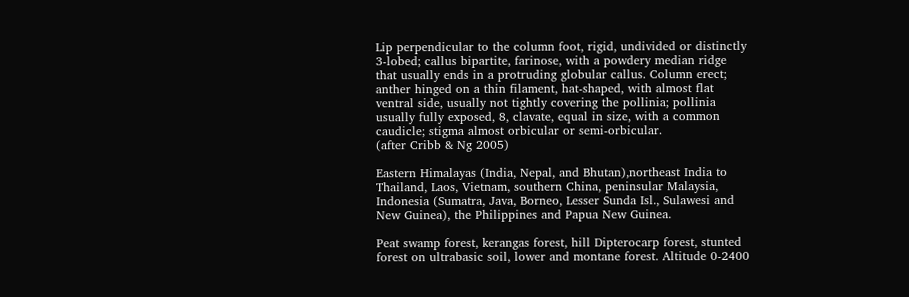Lip perpendicular to the column foot, rigid, undivided or distinctly 3-lobed; callus bipartite, farinose, with a powdery median ridge that usually ends in a protruding globular callus. Column erect; anther hinged on a thin filament, hat-shaped, with almost flat ventral side, usually not tightly covering the pollinia; pollinia usually fully exposed, 8, clavate, equal in size, with a common caudicle; stigma almost orbicular or semi-orbicular.
(after Cribb & Ng 2005)

Eastern Himalayas (India, Nepal, and Bhutan),northeast India to Thailand, Laos, Vietnam, southern China, peninsular Malaysia, Indonesia (Sumatra, Java, Borneo, Lesser Sunda Isl., Sulawesi and New Guinea), the Philippines and Papua New Guinea.

Peat swamp forest, kerangas forest, hill Dipterocarp forest, stunted forest on ultrabasic soil, lower and montane forest. Altitude 0-2400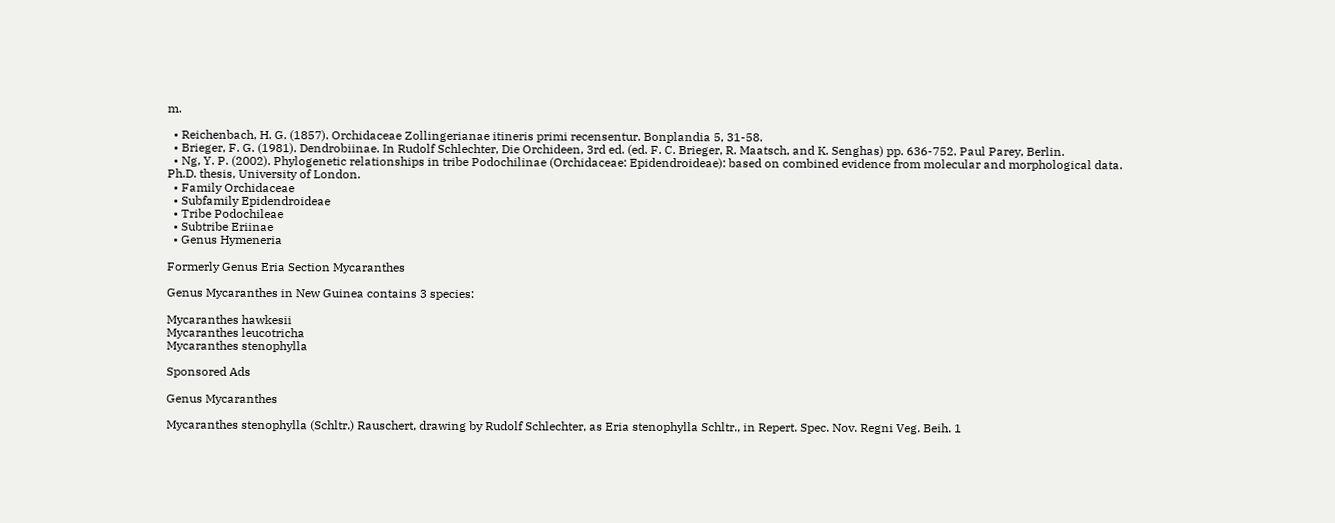m.

  • Reichenbach, H. G. (1857). Orchidaceae Zollingerianae itineris primi recensentur. Bonplandia 5, 31-58.
  • Brieger, F. G. (1981). Dendrobiinae. In Rudolf Schlechter, Die Orchideen, 3rd ed. (ed. F. C. Brieger, R. Maatsch, and K. Senghas) pp. 636-752. Paul Parey, Berlin.
  • Ng, Y. P. (2002). Phylogenetic relationships in tribe Podochilinae (Orchidaceae: Epidendroideae): based on combined evidence from molecular and morphological data. Ph.D. thesis, University of London.
  • Family Orchidaceae
  • Subfamily Epidendroideae
  • Tribe Podochileae
  • Subtribe Eriinae
  • Genus Hymeneria

Formerly Genus Eria Section Mycaranthes

Genus Mycaranthes in New Guinea contains 3 species:

Mycaranthes hawkesii
Mycaranthes leucotricha
Mycaranthes stenophylla

Sponsored Ads

Genus Mycaranthes

Mycaranthes stenophylla (Schltr.) Rauschert, drawing by Rudolf Schlechter, as Eria stenophylla Schltr., in Repert. Spec. Nov. Regni Veg. Beih. 1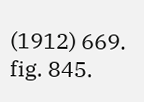(1912) 669. fig. 845.